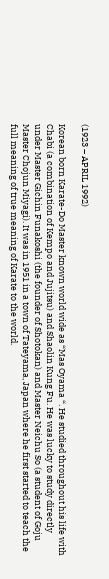(1923 – APRIL 1992)

Korean born Karate-Do Master known world wide as “Mas Oyama “. He studied throughout his life with Chabi (a combination of Kempo and Jujitsu) and Shaolin Kung Fu. He was lucky to study directly under Master Gichin Funakoshi (the founder of Shotokan) and Master Neichu So (a student of Goju Master Chojun Miyagi). It was in 1951 in a town of Tateyama, Japan where he first started to teach the full meaning of true meaning of Karate to the world.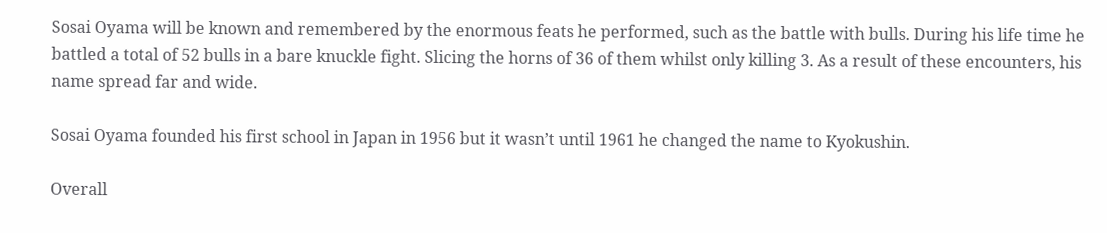Sosai Oyama will be known and remembered by the enormous feats he performed, such as the battle with bulls. During his life time he battled a total of 52 bulls in a bare knuckle fight. Slicing the horns of 36 of them whilst only killing 3. As a result of these encounters, his name spread far and wide.

Sosai Oyama founded his first school in Japan in 1956 but it wasn’t until 1961 he changed the name to Kyokushin.

Overall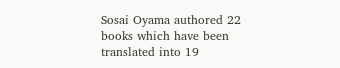Sosai Oyama authored 22 books which have been translated into 19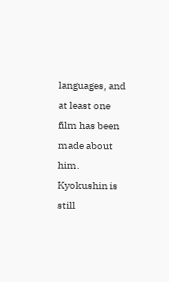languages, and at least one film has been made about him. Kyokushin is still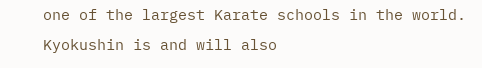one of the largest Karate schools in the world. Kyokushin is and will also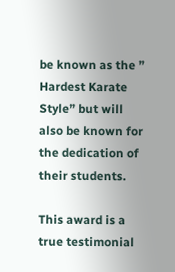be known as the ” Hardest Karate Style” but will also be known for the dedication of their students.

This award is a true testimonial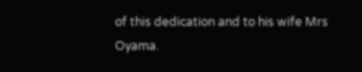of this dedication and to his wife Mrs Oyama.